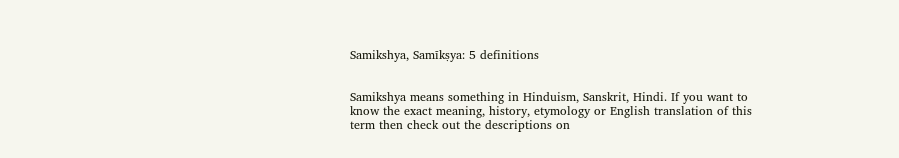Samikshya, Samīkṣya: 5 definitions


Samikshya means something in Hinduism, Sanskrit, Hindi. If you want to know the exact meaning, history, etymology or English translation of this term then check out the descriptions on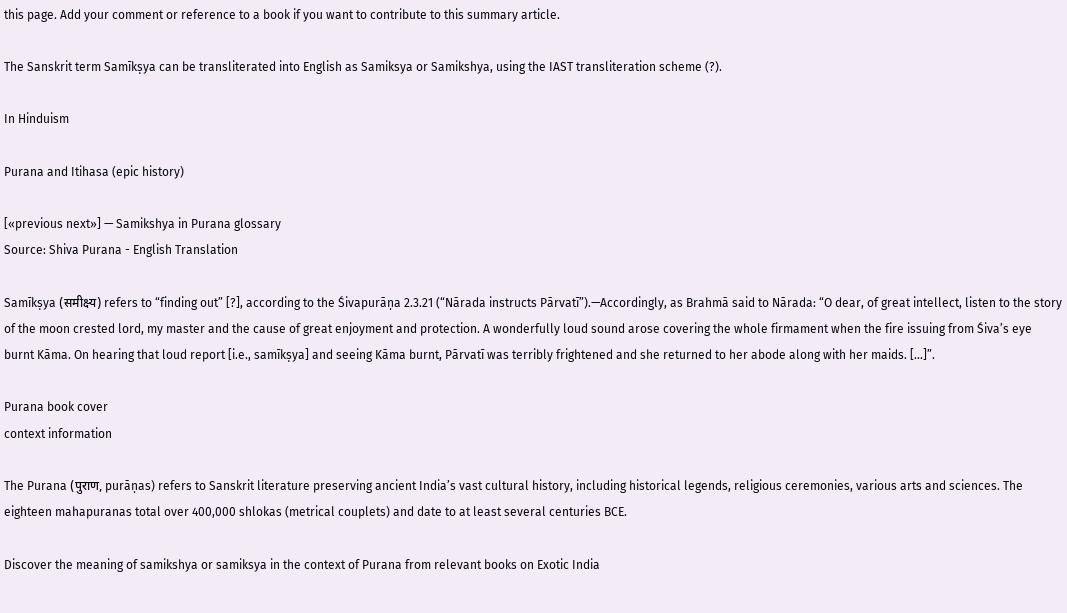this page. Add your comment or reference to a book if you want to contribute to this summary article.

The Sanskrit term Samīkṣya can be transliterated into English as Samiksya or Samikshya, using the IAST transliteration scheme (?).

In Hinduism

Purana and Itihasa (epic history)

[«previous next»] — Samikshya in Purana glossary
Source: Shiva Purana - English Translation

Samīkṣya (समीक्ष्य) refers to “finding out” [?], according to the Śivapurāṇa 2.3.21 (“Nārada instructs Pārvatī”).—Accordingly, as Brahmā said to Nārada: “O dear, of great intellect, listen to the story of the moon crested lord, my master and the cause of great enjoyment and protection. A wonderfully loud sound arose covering the whole firmament when the fire issuing from Śiva’s eye burnt Kāma. On hearing that loud report [i.e., samīkṣya] and seeing Kāma burnt, Pārvatī was terribly frightened and she returned to her abode along with her maids. [...]”.

Purana book cover
context information

The Purana (पुराण, purāṇas) refers to Sanskrit literature preserving ancient India’s vast cultural history, including historical legends, religious ceremonies, various arts and sciences. The eighteen mahapuranas total over 400,000 shlokas (metrical couplets) and date to at least several centuries BCE.

Discover the meaning of samikshya or samiksya in the context of Purana from relevant books on Exotic India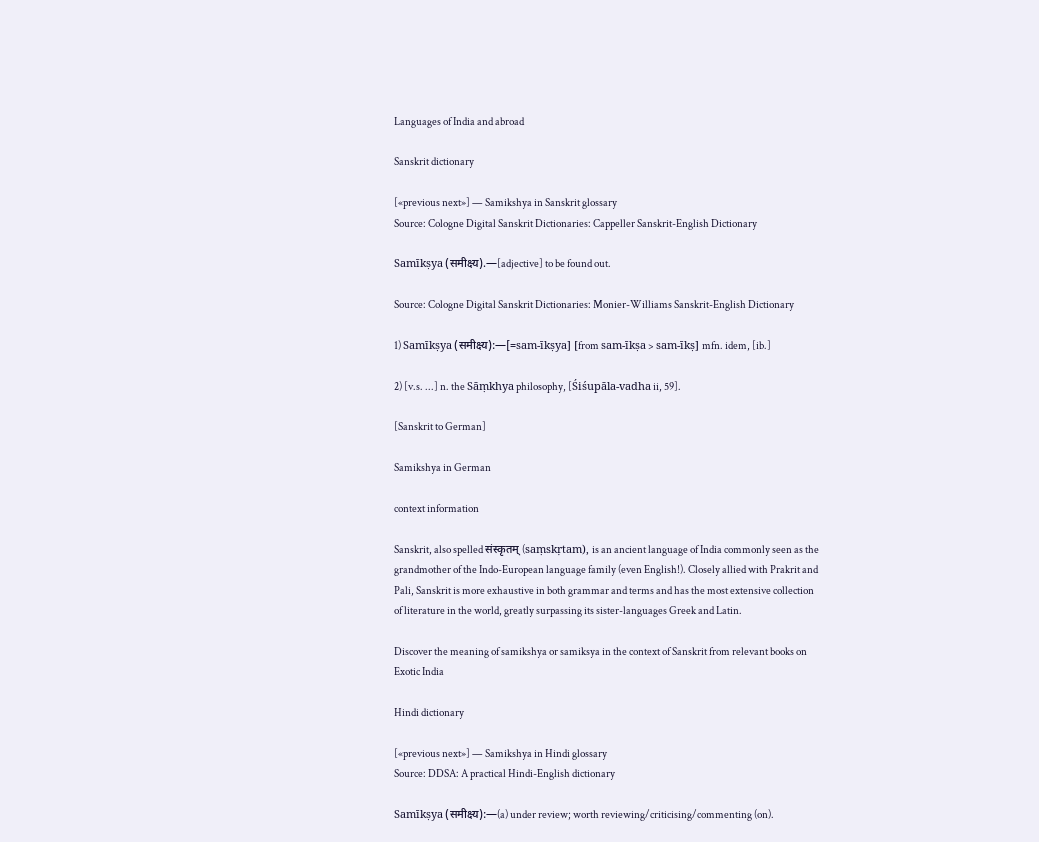Languages of India and abroad

Sanskrit dictionary

[«previous next»] — Samikshya in Sanskrit glossary
Source: Cologne Digital Sanskrit Dictionaries: Cappeller Sanskrit-English Dictionary

Samīkṣya (समीक्ष्य).—[adjective] to be found out.

Source: Cologne Digital Sanskrit Dictionaries: Monier-Williams Sanskrit-English Dictionary

1) Samīkṣya (समीक्ष्य):—[=sam-īkṣya] [from sam-īkṣa > sam-īkṣ] mfn. idem, [ib.]

2) [v.s. ...] n. the Sāṃkhya philosophy, [Śiśupāla-vadha ii, 59].

[Sanskrit to German]

Samikshya in German

context information

Sanskrit, also spelled संस्कृतम् (saṃskṛtam), is an ancient language of India commonly seen as the grandmother of the Indo-European language family (even English!). Closely allied with Prakrit and Pali, Sanskrit is more exhaustive in both grammar and terms and has the most extensive collection of literature in the world, greatly surpassing its sister-languages Greek and Latin.

Discover the meaning of samikshya or samiksya in the context of Sanskrit from relevant books on Exotic India

Hindi dictionary

[«previous next»] — Samikshya in Hindi glossary
Source: DDSA: A practical Hindi-English dictionary

Samīkṣya (समीक्ष्य):—(a) under review; worth reviewing/criticising/commenting (on).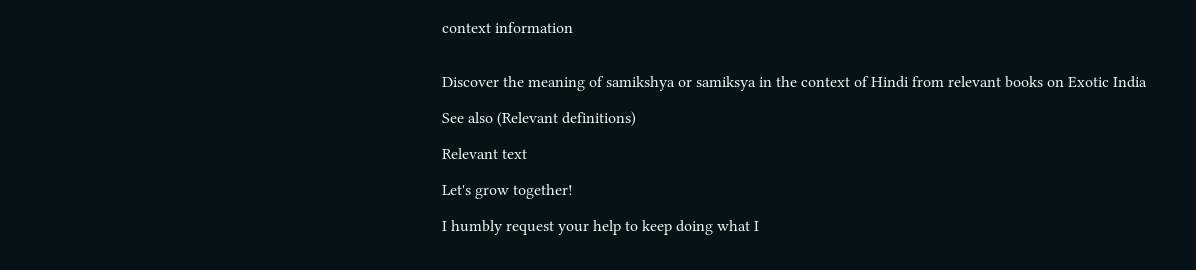context information


Discover the meaning of samikshya or samiksya in the context of Hindi from relevant books on Exotic India

See also (Relevant definitions)

Relevant text

Let's grow together!

I humbly request your help to keep doing what I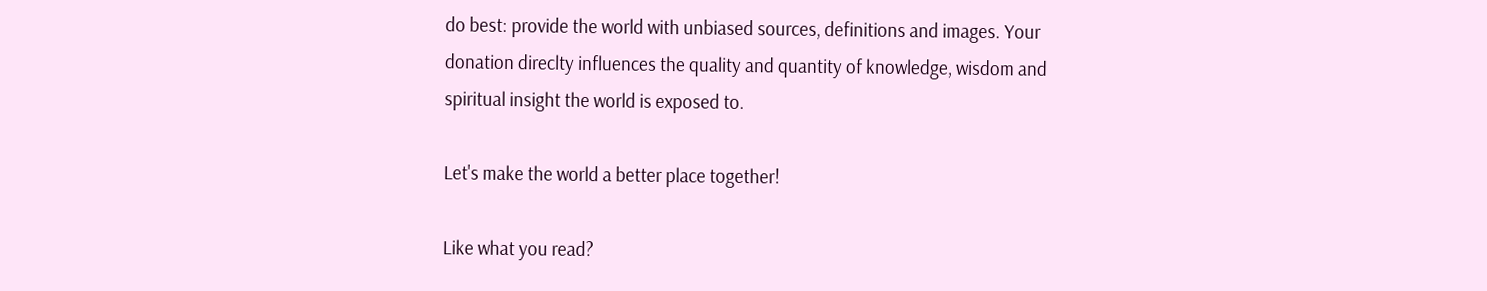do best: provide the world with unbiased sources, definitions and images. Your donation direclty influences the quality and quantity of knowledge, wisdom and spiritual insight the world is exposed to.

Let's make the world a better place together!

Like what you read?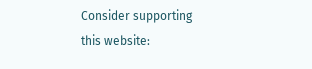Consider supporting this website: